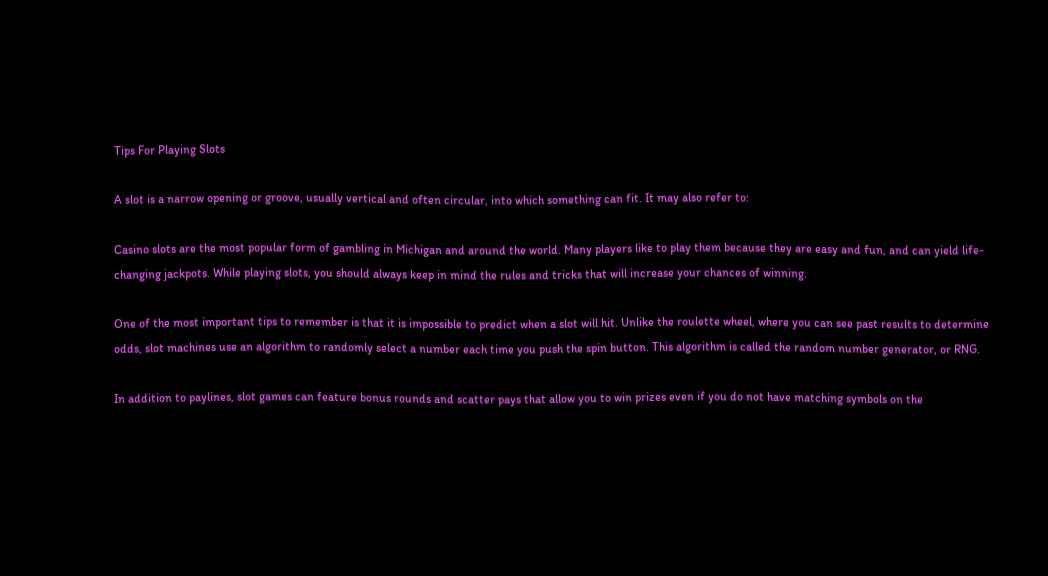Tips For Playing Slots

A slot is a narrow opening or groove, usually vertical and often circular, into which something can fit. It may also refer to:

Casino slots are the most popular form of gambling in Michigan and around the world. Many players like to play them because they are easy and fun, and can yield life-changing jackpots. While playing slots, you should always keep in mind the rules and tricks that will increase your chances of winning.

One of the most important tips to remember is that it is impossible to predict when a slot will hit. Unlike the roulette wheel, where you can see past results to determine odds, slot machines use an algorithm to randomly select a number each time you push the spin button. This algorithm is called the random number generator, or RNG.

In addition to paylines, slot games can feature bonus rounds and scatter pays that allow you to win prizes even if you do not have matching symbols on the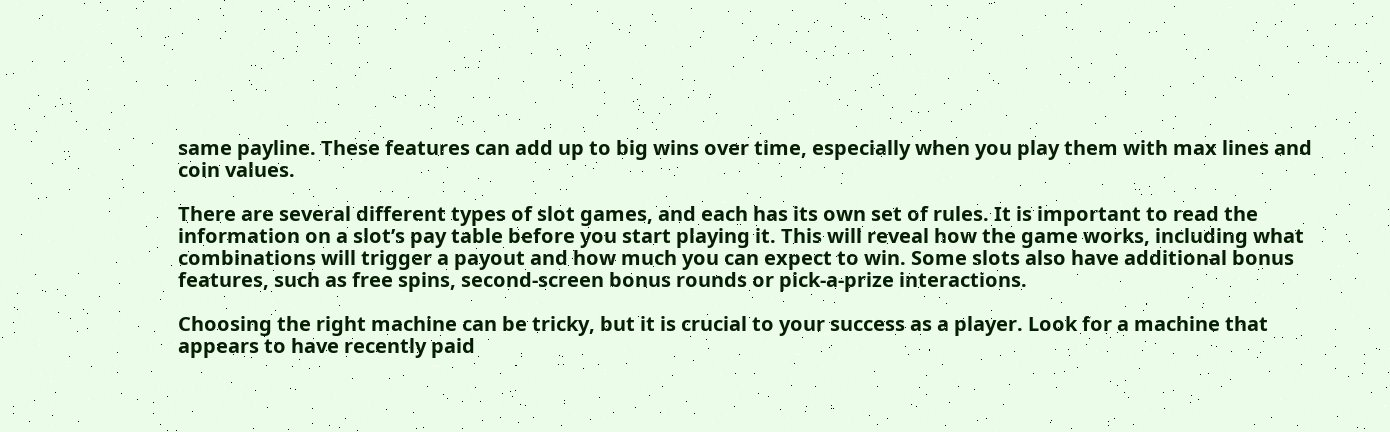same payline. These features can add up to big wins over time, especially when you play them with max lines and coin values.

There are several different types of slot games, and each has its own set of rules. It is important to read the information on a slot’s pay table before you start playing it. This will reveal how the game works, including what combinations will trigger a payout and how much you can expect to win. Some slots also have additional bonus features, such as free spins, second-screen bonus rounds or pick-a-prize interactions.

Choosing the right machine can be tricky, but it is crucial to your success as a player. Look for a machine that appears to have recently paid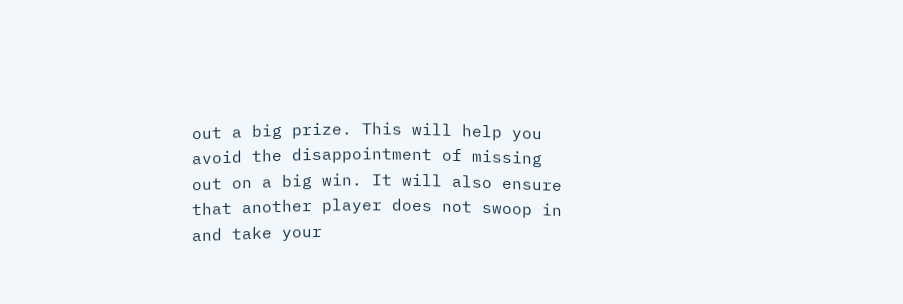out a big prize. This will help you avoid the disappointment of missing out on a big win. It will also ensure that another player does not swoop in and take your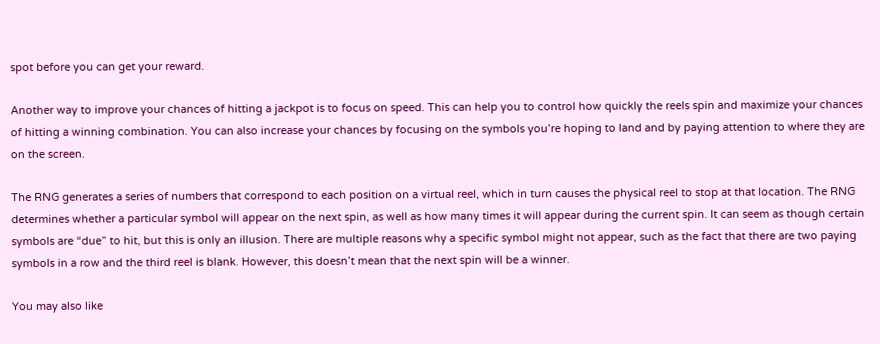spot before you can get your reward.

Another way to improve your chances of hitting a jackpot is to focus on speed. This can help you to control how quickly the reels spin and maximize your chances of hitting a winning combination. You can also increase your chances by focusing on the symbols you’re hoping to land and by paying attention to where they are on the screen.

The RNG generates a series of numbers that correspond to each position on a virtual reel, which in turn causes the physical reel to stop at that location. The RNG determines whether a particular symbol will appear on the next spin, as well as how many times it will appear during the current spin. It can seem as though certain symbols are “due” to hit, but this is only an illusion. There are multiple reasons why a specific symbol might not appear, such as the fact that there are two paying symbols in a row and the third reel is blank. However, this doesn’t mean that the next spin will be a winner.

You may also like